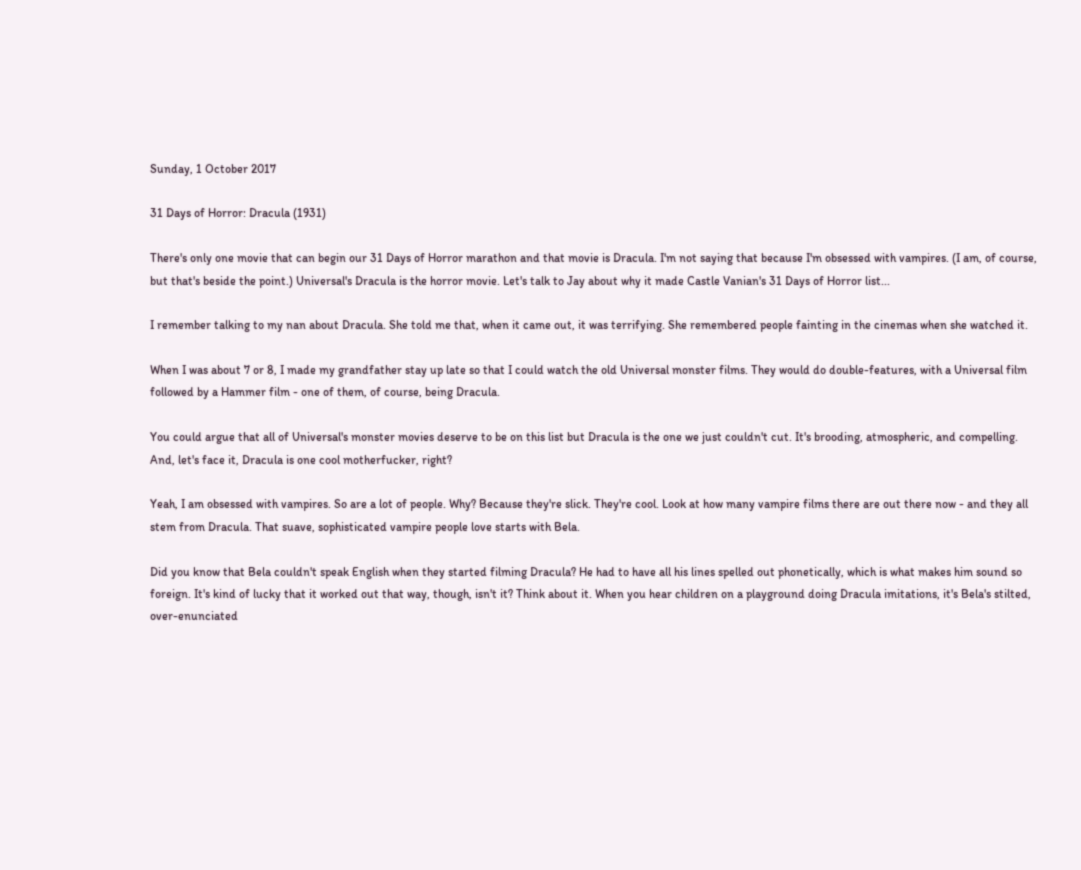Sunday, 1 October 2017

31 Days of Horror: Dracula (1931)

There's only one movie that can begin our 31 Days of Horror marathon and that movie is Dracula. I'm not saying that because I'm obsessed with vampires. (I am, of course, but that's beside the point.) Universal's Dracula is the horror movie. Let's talk to Jay about why it made Castle Vanian's 31 Days of Horror list...

I remember talking to my nan about Dracula. She told me that, when it came out, it was terrifying. She remembered people fainting in the cinemas when she watched it.

When I was about 7 or 8, I made my grandfather stay up late so that I could watch the old Universal monster films. They would do double-features, with a Universal film followed by a Hammer film - one of them, of course, being Dracula.

You could argue that all of Universal's monster movies deserve to be on this list but Dracula is the one we just couldn't cut. It's brooding, atmospheric, and compelling. And, let's face it, Dracula is one cool motherfucker, right?

Yeah, I am obsessed with vampires. So are a lot of people. Why? Because they're slick. They're cool. Look at how many vampire films there are out there now - and they all stem from Dracula. That suave, sophisticated vampire people love starts with Bela.

Did you know that Bela couldn't speak English when they started filming Dracula? He had to have all his lines spelled out phonetically, which is what makes him sound so foreign. It's kind of lucky that it worked out that way, though, isn't it? Think about it. When you hear children on a playground doing Dracula imitations, it's Bela's stilted, over-enunciated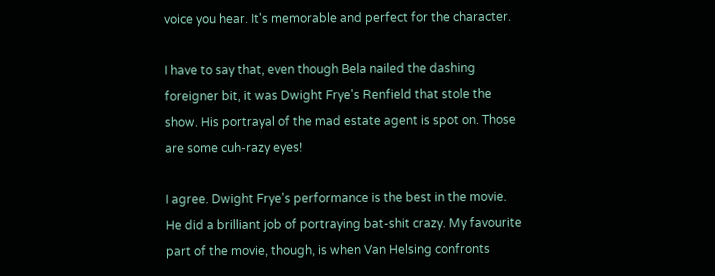voice you hear. It's memorable and perfect for the character.

I have to say that, even though Bela nailed the dashing foreigner bit, it was Dwight Frye's Renfield that stole the show. His portrayal of the mad estate agent is spot on. Those are some cuh-razy eyes!

I agree. Dwight Frye's performance is the best in the movie. He did a brilliant job of portraying bat-shit crazy. My favourite part of the movie, though, is when Van Helsing confronts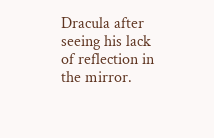Dracula after seeing his lack of reflection in the mirror.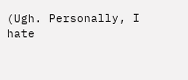(Ugh. Personally, I hate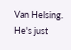Van Helsing. He's just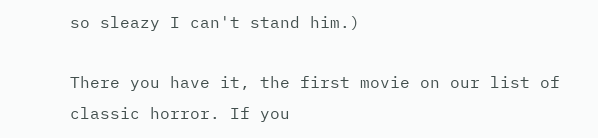so sleazy I can't stand him.)

There you have it, the first movie on our list of classic horror. If you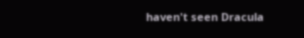haven't seen Dracula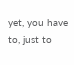yet, you have to, just to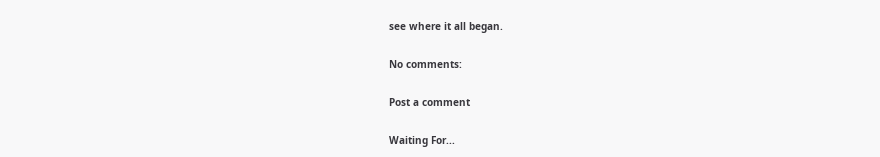see where it all began.

No comments:

Post a comment

Waiting For...